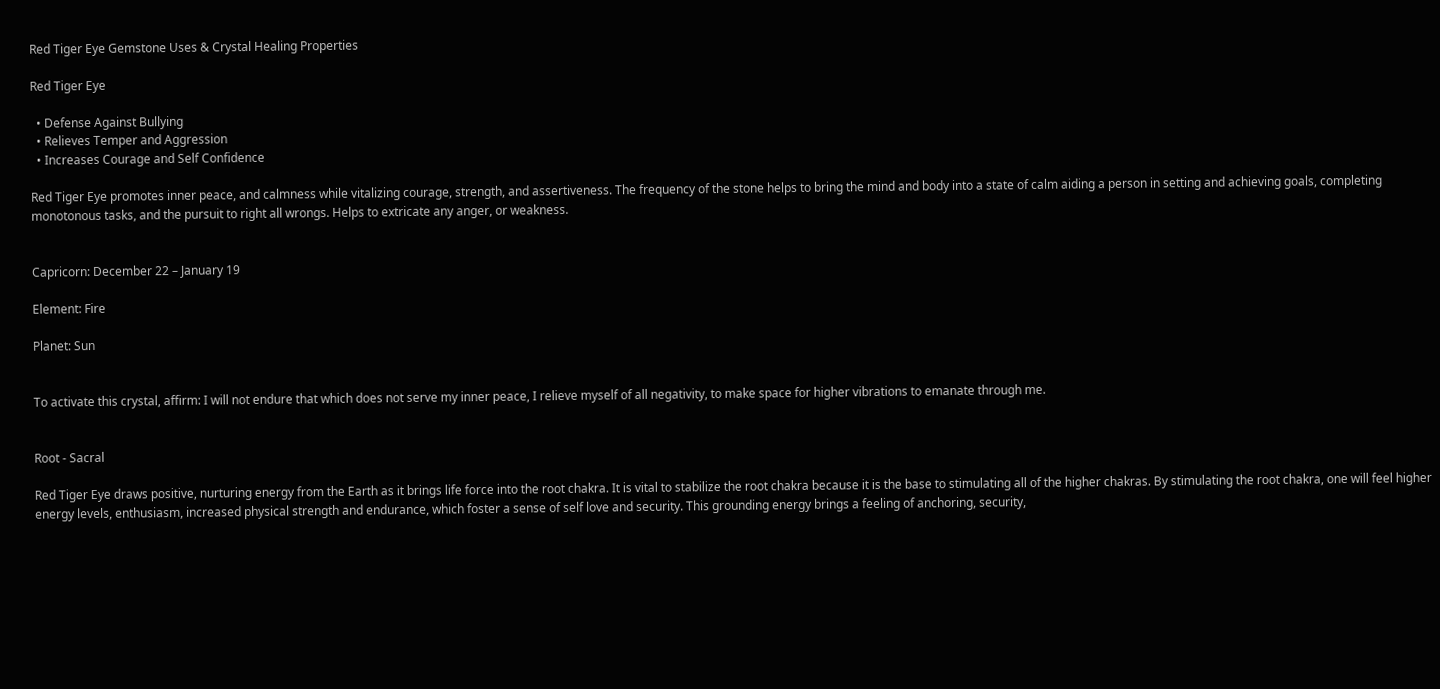Red Tiger Eye Gemstone Uses & Crystal Healing Properties

Red Tiger Eye

  • Defense Against Bullying
  • Relieves Temper and Aggression
  • Increases Courage and Self Confidence

Red Tiger Eye promotes inner peace, and calmness while vitalizing courage, strength, and assertiveness. The frequency of the stone helps to bring the mind and body into a state of calm aiding a person in setting and achieving goals, completing monotonous tasks, and the pursuit to right all wrongs. Helps to extricate any anger, or weakness.


Capricorn: December 22 – January 19

Element: Fire

Planet: Sun


To activate this crystal, affirm: I will not endure that which does not serve my inner peace, I relieve myself of all negativity, to make space for higher vibrations to emanate through me.


Root - Sacral

Red Tiger Eye draws positive, nurturing energy from the Earth as it brings life force into the root chakra. It is vital to stabilize the root chakra because it is the base to stimulating all of the higher chakras. By stimulating the root chakra, one will feel higher energy levels, enthusiasm, increased physical strength and endurance, which foster a sense of self love and security. This grounding energy brings a feeling of anchoring, security,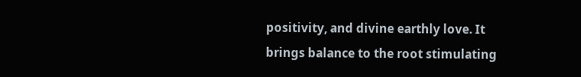positivity, and divine earthly love. It brings balance to the root stimulating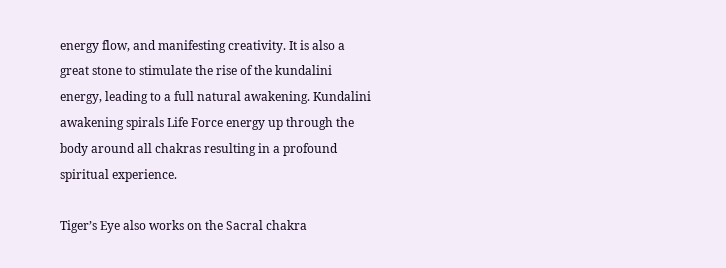energy flow, and manifesting creativity. It is also a great stone to stimulate the rise of the kundalini energy, leading to a full natural awakening. Kundalini awakening spirals Life Force energy up through the body around all chakras resulting in a profound spiritual experience.

Tiger’s Eye also works on the Sacral chakra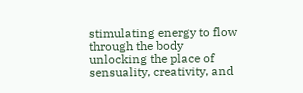stimulating energy to flow through the body unlocking the place of sensuality, creativity, and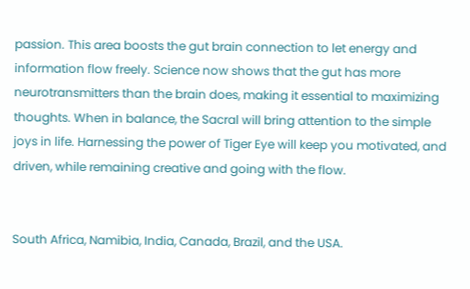passion. This area boosts the gut brain connection to let energy and information flow freely. Science now shows that the gut has more neurotransmitters than the brain does, making it essential to maximizing thoughts. When in balance, the Sacral will bring attention to the simple joys in life. Harnessing the power of Tiger Eye will keep you motivated, and driven, while remaining creative and going with the flow.


South Africa, Namibia, India, Canada, Brazil, and the USA.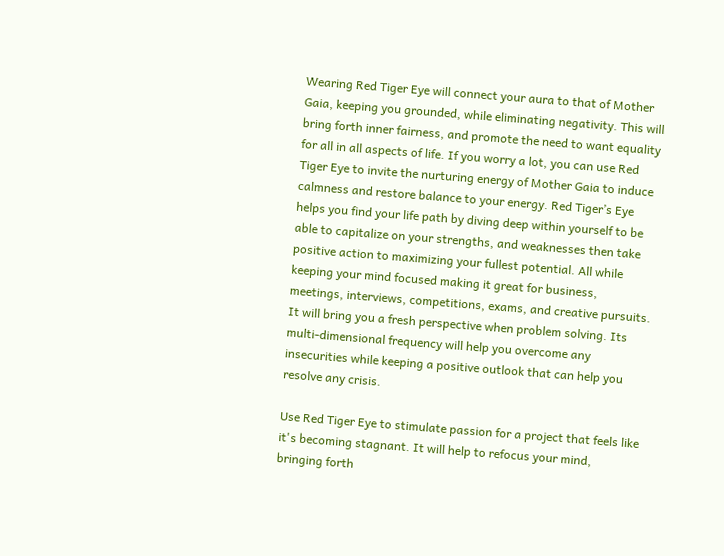Wearing Red Tiger Eye will connect your aura to that of Mother Gaia, keeping you grounded, while eliminating negativity. This will bring forth inner fairness, and promote the need to want equality for all in all aspects of life. If you worry a lot, you can use Red Tiger Eye to invite the nurturing energy of Mother Gaia to induce calmness and restore balance to your energy. Red Tiger’s Eye helps you find your life path by diving deep within yourself to be able to capitalize on your strengths, and weaknesses then take positive action to maximizing your fullest potential. All while keeping your mind focused making it great for business, meetings, interviews, competitions, exams, and creative pursuits. It will bring you a fresh perspective when problem solving. Its multi-dimensional frequency will help you overcome any insecurities while keeping a positive outlook that can help you resolve any crisis.

Use Red Tiger Eye to stimulate passion for a project that feels like it's becoming stagnant. It will help to refocus your mind, bringing forth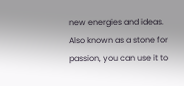new energies and ideas. Also known as a stone for passion, you can use it to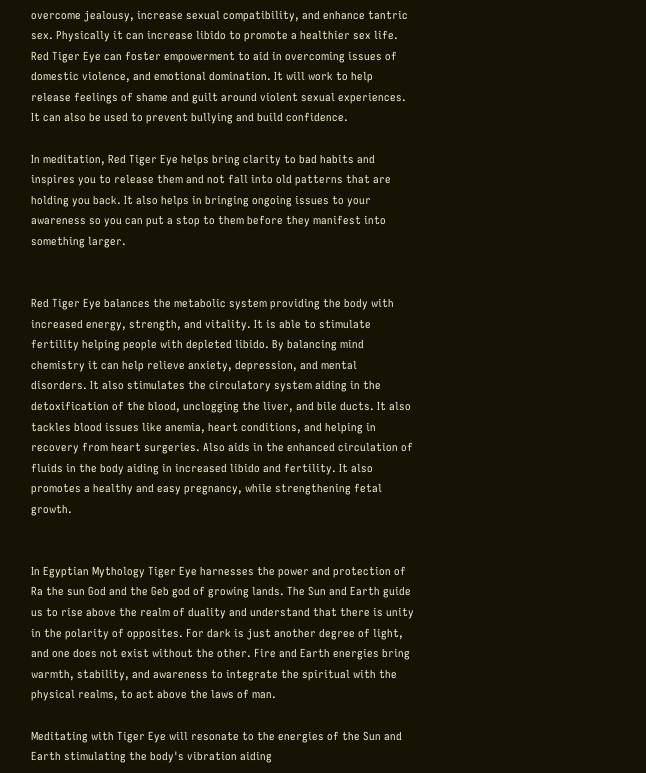overcome jealousy, increase sexual compatibility, and enhance tantric sex. Physically it can increase libido to promote a healthier sex life. Red Tiger Eye can foster empowerment to aid in overcoming issues of domestic violence, and emotional domination. It will work to help release feelings of shame and guilt around violent sexual experiences. It can also be used to prevent bullying and build confidence.

In meditation, Red Tiger Eye helps bring clarity to bad habits and inspires you to release them and not fall into old patterns that are holding you back. It also helps in bringing ongoing issues to your awareness so you can put a stop to them before they manifest into something larger.


Red Tiger Eye balances the metabolic system providing the body with increased energy, strength, and vitality. It is able to stimulate fertility helping people with depleted libido. By balancing mind chemistry it can help relieve anxiety, depression, and mental disorders. It also stimulates the circulatory system aiding in the detoxification of the blood, unclogging the liver, and bile ducts. It also tackles blood issues like anemia, heart conditions, and helping in recovery from heart surgeries. Also aids in the enhanced circulation of fluids in the body aiding in increased libido and fertility. It also promotes a healthy and easy pregnancy, while strengthening fetal growth.


In Egyptian Mythology Tiger Eye harnesses the power and protection of Ra the sun God and the Geb god of growing lands. The Sun and Earth guide us to rise above the realm of duality and understand that there is unity in the polarity of opposites. For dark is just another degree of light, and one does not exist without the other. Fire and Earth energies bring warmth, stability, and awareness to integrate the spiritual with the physical realms, to act above the laws of man.

Meditating with Tiger Eye will resonate to the energies of the Sun and Earth stimulating the body's vibration aiding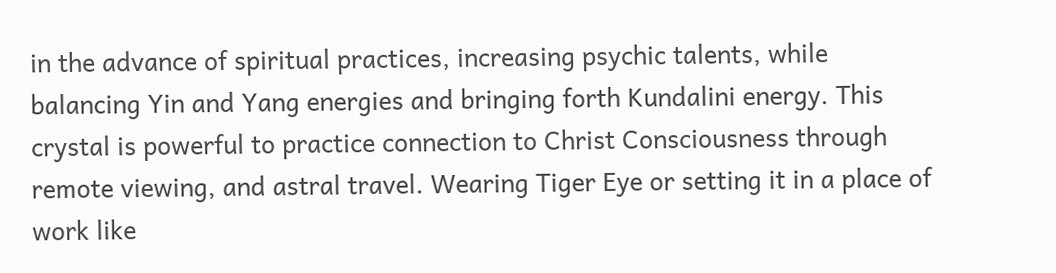in the advance of spiritual practices, increasing psychic talents, while balancing Yin and Yang energies and bringing forth Kundalini energy. This crystal is powerful to practice connection to Christ Consciousness through remote viewing, and astral travel. Wearing Tiger Eye or setting it in a place of work like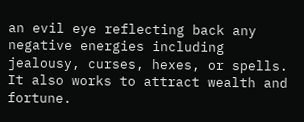an evil eye reflecting back any negative energies including jealousy, curses, hexes, or spells. It also works to attract wealth and fortune.